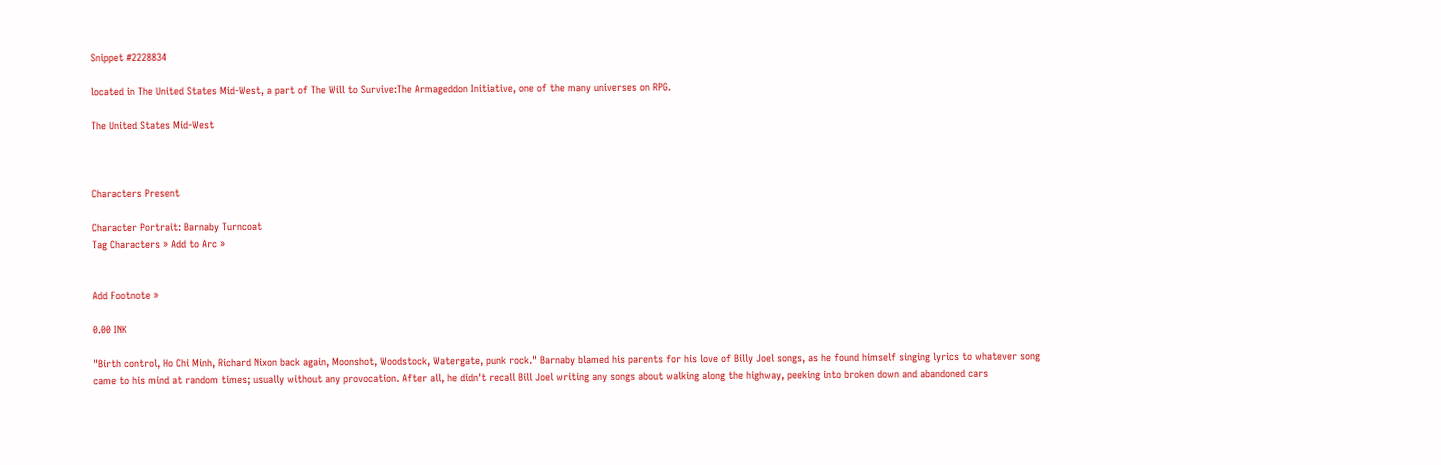Snippet #2228834

located in The United States Mid-West, a part of The Will to Survive:The Armageddon Initiative, one of the many universes on RPG.

The United States Mid-West



Characters Present

Character Portrait: Barnaby Turncoat
Tag Characters » Add to Arc »


Add Footnote »

0.00 INK

"Birth control, Ho Chi Minh, Richard Nixon back again, Moonshot, Woodstock, Watergate, punk rock." Barnaby blamed his parents for his love of Billy Joel songs, as he found himself singing lyrics to whatever song came to his mind at random times; usually without any provocation. After all, he didn't recall Bill Joel writing any songs about walking along the highway, peeking into broken down and abandoned cars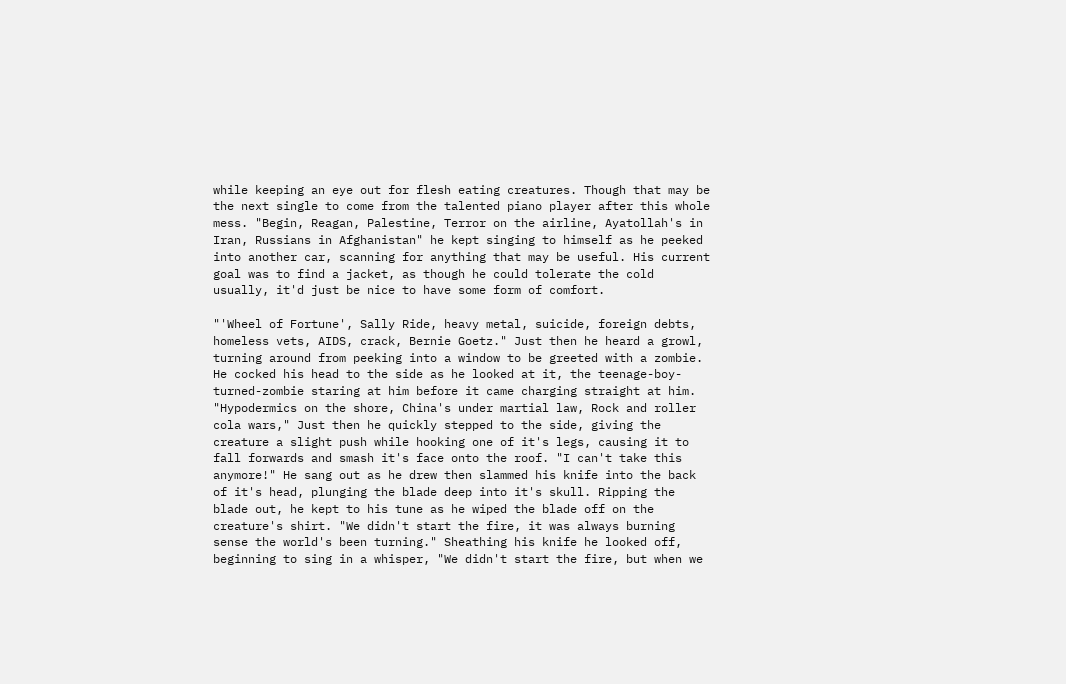while keeping an eye out for flesh eating creatures. Though that may be the next single to come from the talented piano player after this whole mess. "Begin, Reagan, Palestine, Terror on the airline, Ayatollah's in Iran, Russians in Afghanistan" he kept singing to himself as he peeked into another car, scanning for anything that may be useful. His current goal was to find a jacket, as though he could tolerate the cold usually, it'd just be nice to have some form of comfort.

"'Wheel of Fortune', Sally Ride, heavy metal, suicide, foreign debts, homeless vets, AIDS, crack, Bernie Goetz." Just then he heard a growl, turning around from peeking into a window to be greeted with a zombie. He cocked his head to the side as he looked at it, the teenage-boy-turned-zombie staring at him before it came charging straight at him. "Hypodermics on the shore, China's under martial law, Rock and roller cola wars," Just then he quickly stepped to the side, giving the creature a slight push while hooking one of it's legs, causing it to fall forwards and smash it's face onto the roof. "I can't take this anymore!" He sang out as he drew then slammed his knife into the back of it's head, plunging the blade deep into it's skull. Ripping the blade out, he kept to his tune as he wiped the blade off on the creature's shirt. "We didn't start the fire, it was always burning sense the world's been turning." Sheathing his knife he looked off, beginning to sing in a whisper, "We didn't start the fire, but when we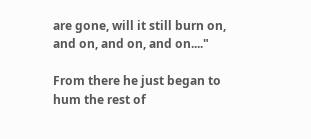are gone, will it still burn on, and on, and on, and on...."

From there he just began to hum the rest of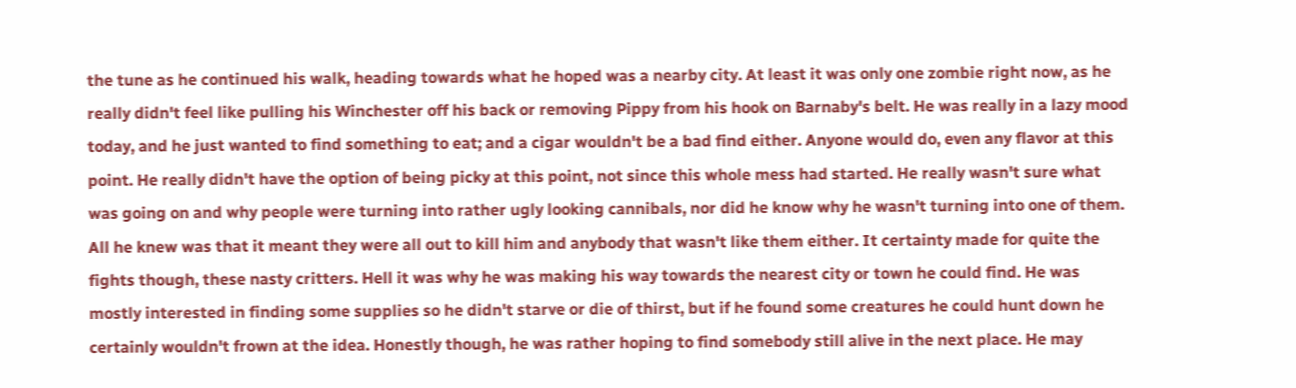the tune as he continued his walk, heading towards what he hoped was a nearby city. At least it was only one zombie right now, as he really didn't feel like pulling his Winchester off his back or removing Pippy from his hook on Barnaby's belt. He was really in a lazy mood today, and he just wanted to find something to eat; and a cigar wouldn't be a bad find either. Anyone would do, even any flavor at this point. He really didn't have the option of being picky at this point, not since this whole mess had started. He really wasn't sure what was going on and why people were turning into rather ugly looking cannibals, nor did he know why he wasn't turning into one of them. All he knew was that it meant they were all out to kill him and anybody that wasn't like them either. It certainty made for quite the fights though, these nasty critters. Hell it was why he was making his way towards the nearest city or town he could find. He was mostly interested in finding some supplies so he didn't starve or die of thirst, but if he found some creatures he could hunt down he certainly wouldn't frown at the idea. Honestly though, he was rather hoping to find somebody still alive in the next place. He may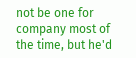not be one for company most of the time, but he'd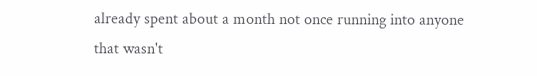already spent about a month not once running into anyone that wasn't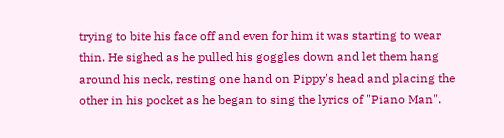trying to bite his face off and even for him it was starting to wear thin. He sighed as he pulled his goggles down and let them hang around his neck, resting one hand on Pippy's head and placing the other in his pocket as he began to sing the lyrics of "Piano Man".